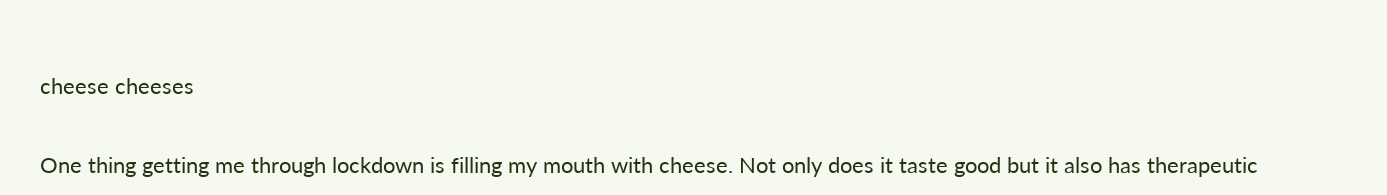cheese cheeses


One thing getting me through lockdown is filling my mouth with cheese. Not only does it taste good but it also has therapeutic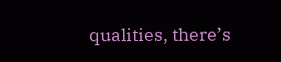qualities, there’s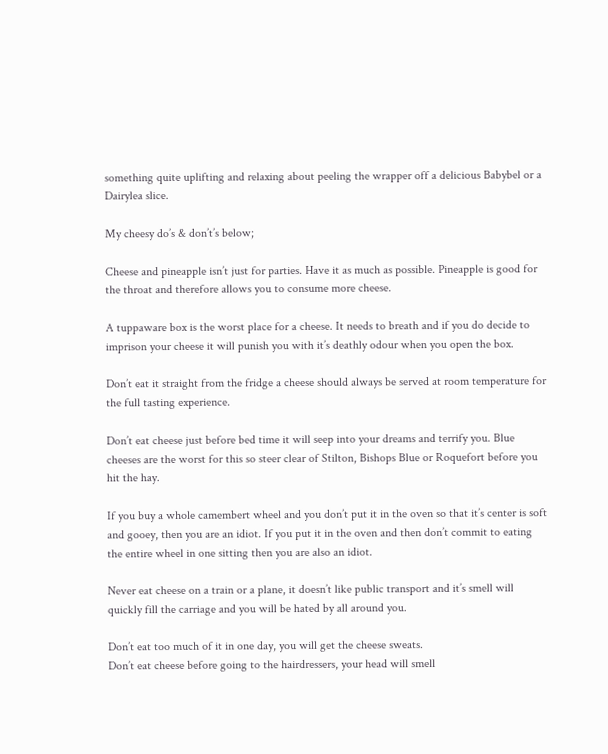something quite uplifting and relaxing about peeling the wrapper off a delicious Babybel or a Dairylea slice.

My cheesy do’s & don’t’s below;

Cheese and pineapple isn’t just for parties. Have it as much as possible. Pineapple is good for the throat and therefore allows you to consume more cheese.

A tuppaware box is the worst place for a cheese. It needs to breath and if you do decide to imprison your cheese it will punish you with it’s deathly odour when you open the box.

Don’t eat it straight from the fridge a cheese should always be served at room temperature for the full tasting experience.

Don’t eat cheese just before bed time it will seep into your dreams and terrify you. Blue cheeses are the worst for this so steer clear of Stilton, Bishops Blue or Roquefort before you hit the hay.

If you buy a whole camembert wheel and you don’t put it in the oven so that it’s center is soft and gooey, then you are an idiot. If you put it in the oven and then don’t commit to eating the entire wheel in one sitting then you are also an idiot.

Never eat cheese on a train or a plane, it doesn’t like public transport and it’s smell will quickly fill the carriage and you will be hated by all around you.

Don’t eat too much of it in one day, you will get the cheese sweats.
Don’t eat cheese before going to the hairdressers, your head will smell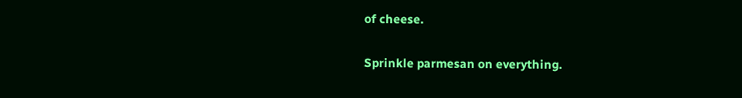of cheese.

Sprinkle parmesan on everything.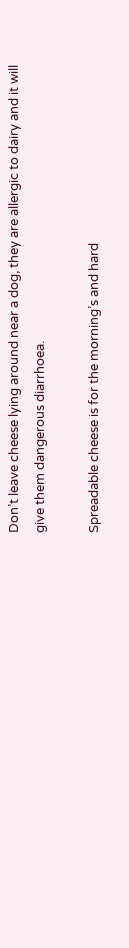Don’t leave cheese lying around near a dog, they are allergic to dairy and it will give them dangerous diarrhoea.

Spreadable cheese is for the morning’s and hard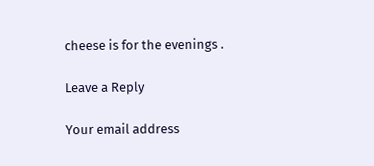cheese is for the evenings .

Leave a Reply

Your email address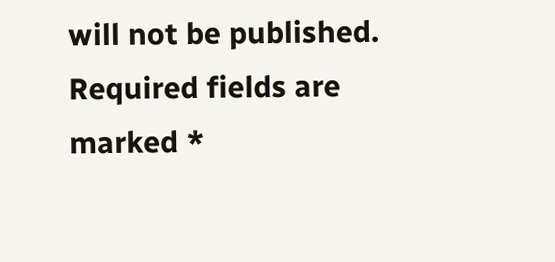will not be published. Required fields are marked *